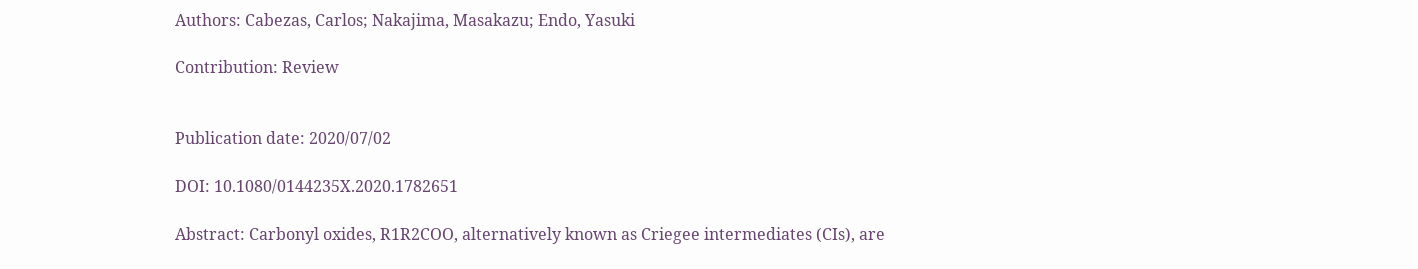Authors: Cabezas, Carlos; Nakajima, Masakazu; Endo, Yasuki

Contribution: Review


Publication date: 2020/07/02

DOI: 10.1080/0144235X.2020.1782651

Abstract: Carbonyl oxides, R1R2COO, alternatively known as Criegee intermediates (CIs), are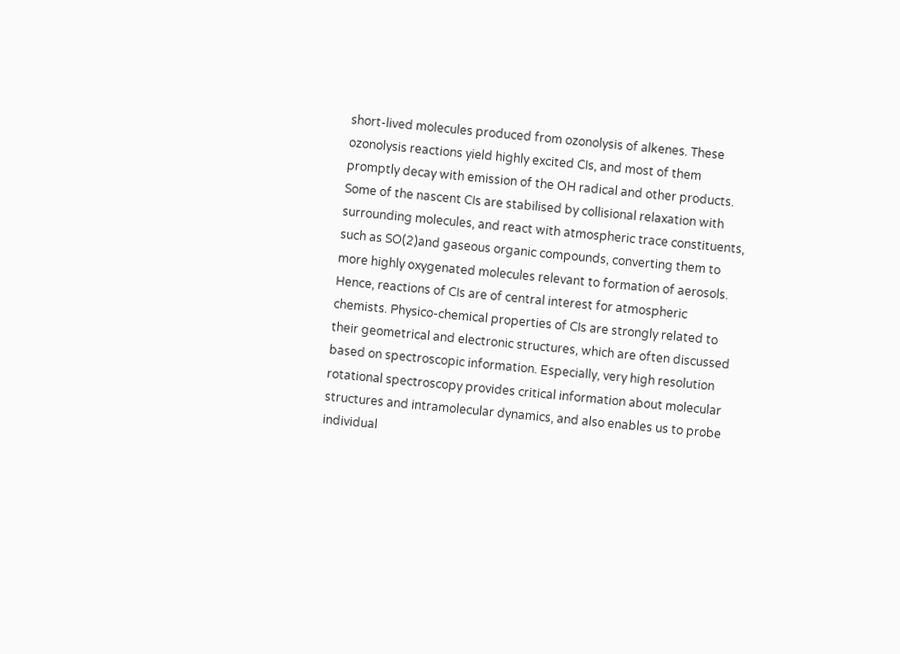short-lived molecules produced from ozonolysis of alkenes. These ozonolysis reactions yield highly excited CIs, and most of them promptly decay with emission of the OH radical and other products. Some of the nascent CIs are stabilised by collisional relaxation with surrounding molecules, and react with atmospheric trace constituents, such as SO(2)and gaseous organic compounds, converting them to more highly oxygenated molecules relevant to formation of aerosols. Hence, reactions of CIs are of central interest for atmospheric chemists. Physico-chemical properties of CIs are strongly related to their geometrical and electronic structures, which are often discussed based on spectroscopic information. Especially, very high resolution rotational spectroscopy provides critical information about molecular structures and intramolecular dynamics, and also enables us to probe individual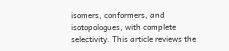isomers, conformers, and isotopologues, with complete selectivity. This article reviews the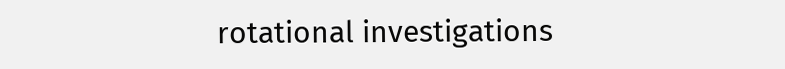rotational investigations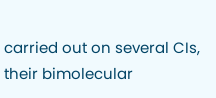carried out on several CIs, their bimolecular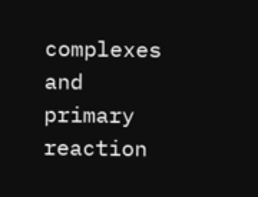complexes and primary reaction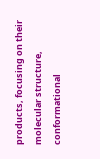products, focusing on their molecular structure, conformational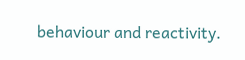behaviour and reactivity.